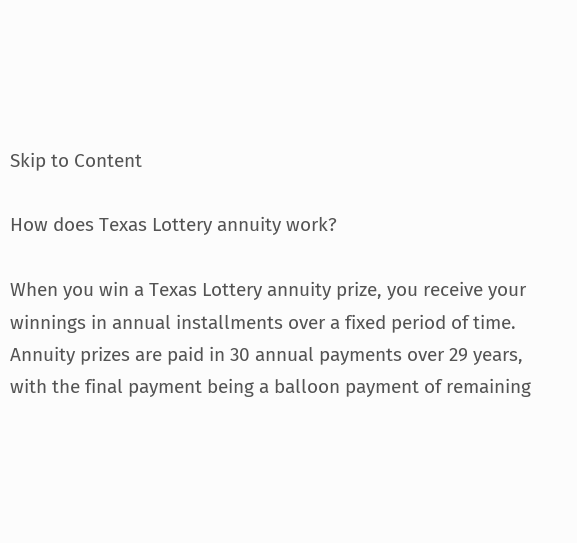Skip to Content

How does Texas Lottery annuity work?

When you win a Texas Lottery annuity prize, you receive your winnings in annual installments over a fixed period of time. Annuity prizes are paid in 30 annual payments over 29 years, with the final payment being a balloon payment of remaining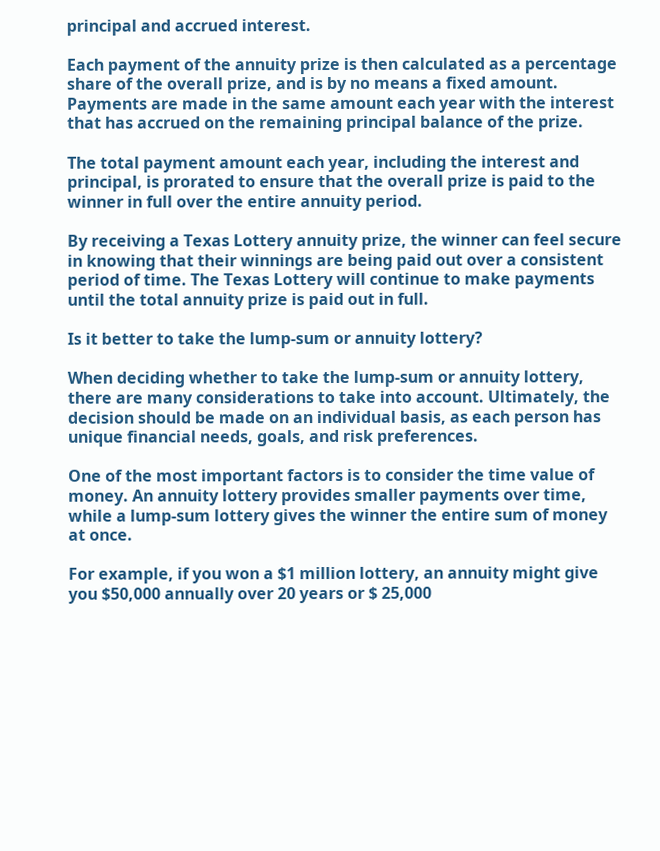principal and accrued interest.

Each payment of the annuity prize is then calculated as a percentage share of the overall prize, and is by no means a fixed amount. Payments are made in the same amount each year with the interest that has accrued on the remaining principal balance of the prize.

The total payment amount each year, including the interest and principal, is prorated to ensure that the overall prize is paid to the winner in full over the entire annuity period.

By receiving a Texas Lottery annuity prize, the winner can feel secure in knowing that their winnings are being paid out over a consistent period of time. The Texas Lottery will continue to make payments until the total annuity prize is paid out in full.

Is it better to take the lump-sum or annuity lottery?

When deciding whether to take the lump-sum or annuity lottery, there are many considerations to take into account. Ultimately, the decision should be made on an individual basis, as each person has unique financial needs, goals, and risk preferences.

One of the most important factors is to consider the time value of money. An annuity lottery provides smaller payments over time, while a lump-sum lottery gives the winner the entire sum of money at once.

For example, if you won a $1 million lottery, an annuity might give you $50,000 annually over 20 years or $ 25,000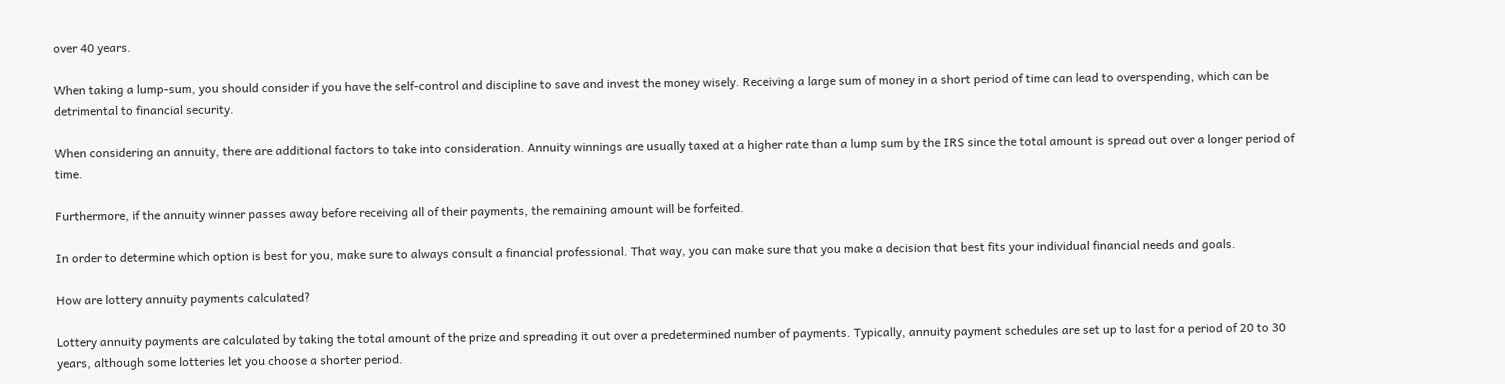over 40 years.

When taking a lump-sum, you should consider if you have the self-control and discipline to save and invest the money wisely. Receiving a large sum of money in a short period of time can lead to overspending, which can be detrimental to financial security.

When considering an annuity, there are additional factors to take into consideration. Annuity winnings are usually taxed at a higher rate than a lump sum by the IRS since the total amount is spread out over a longer period of time.

Furthermore, if the annuity winner passes away before receiving all of their payments, the remaining amount will be forfeited.

In order to determine which option is best for you, make sure to always consult a financial professional. That way, you can make sure that you make a decision that best fits your individual financial needs and goals.

How are lottery annuity payments calculated?

Lottery annuity payments are calculated by taking the total amount of the prize and spreading it out over a predetermined number of payments. Typically, annuity payment schedules are set up to last for a period of 20 to 30 years, although some lotteries let you choose a shorter period.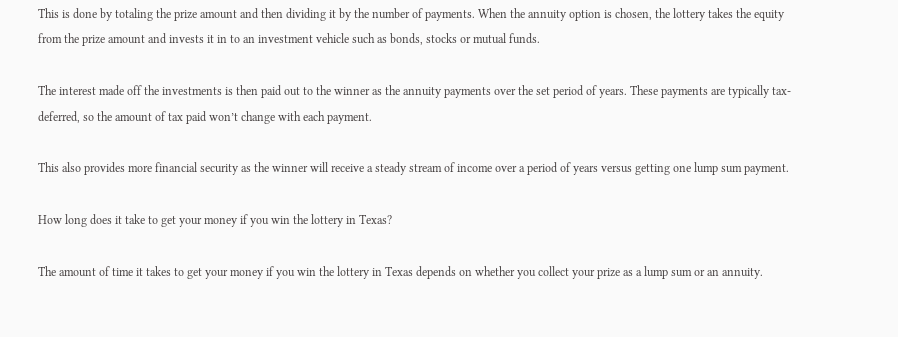This is done by totaling the prize amount and then dividing it by the number of payments. When the annuity option is chosen, the lottery takes the equity from the prize amount and invests it in to an investment vehicle such as bonds, stocks or mutual funds.

The interest made off the investments is then paid out to the winner as the annuity payments over the set period of years. These payments are typically tax-deferred, so the amount of tax paid won’t change with each payment.

This also provides more financial security as the winner will receive a steady stream of income over a period of years versus getting one lump sum payment.

How long does it take to get your money if you win the lottery in Texas?

The amount of time it takes to get your money if you win the lottery in Texas depends on whether you collect your prize as a lump sum or an annuity.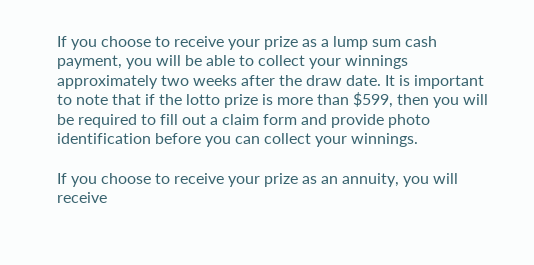If you choose to receive your prize as a lump sum cash payment, you will be able to collect your winnings approximately two weeks after the draw date. It is important to note that if the lotto prize is more than $599, then you will be required to fill out a claim form and provide photo identification before you can collect your winnings.

If you choose to receive your prize as an annuity, you will receive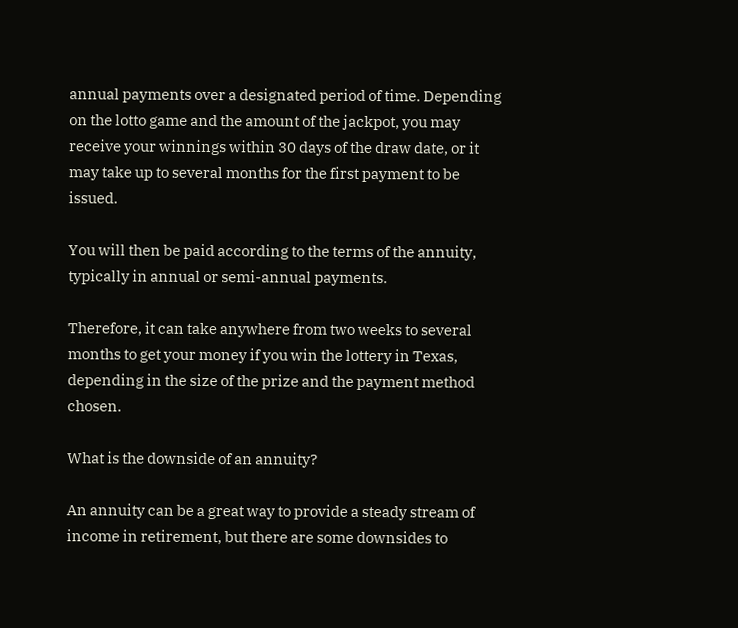annual payments over a designated period of time. Depending on the lotto game and the amount of the jackpot, you may receive your winnings within 30 days of the draw date, or it may take up to several months for the first payment to be issued.

You will then be paid according to the terms of the annuity, typically in annual or semi-annual payments.

Therefore, it can take anywhere from two weeks to several months to get your money if you win the lottery in Texas, depending in the size of the prize and the payment method chosen.

What is the downside of an annuity?

An annuity can be a great way to provide a steady stream of income in retirement, but there are some downsides to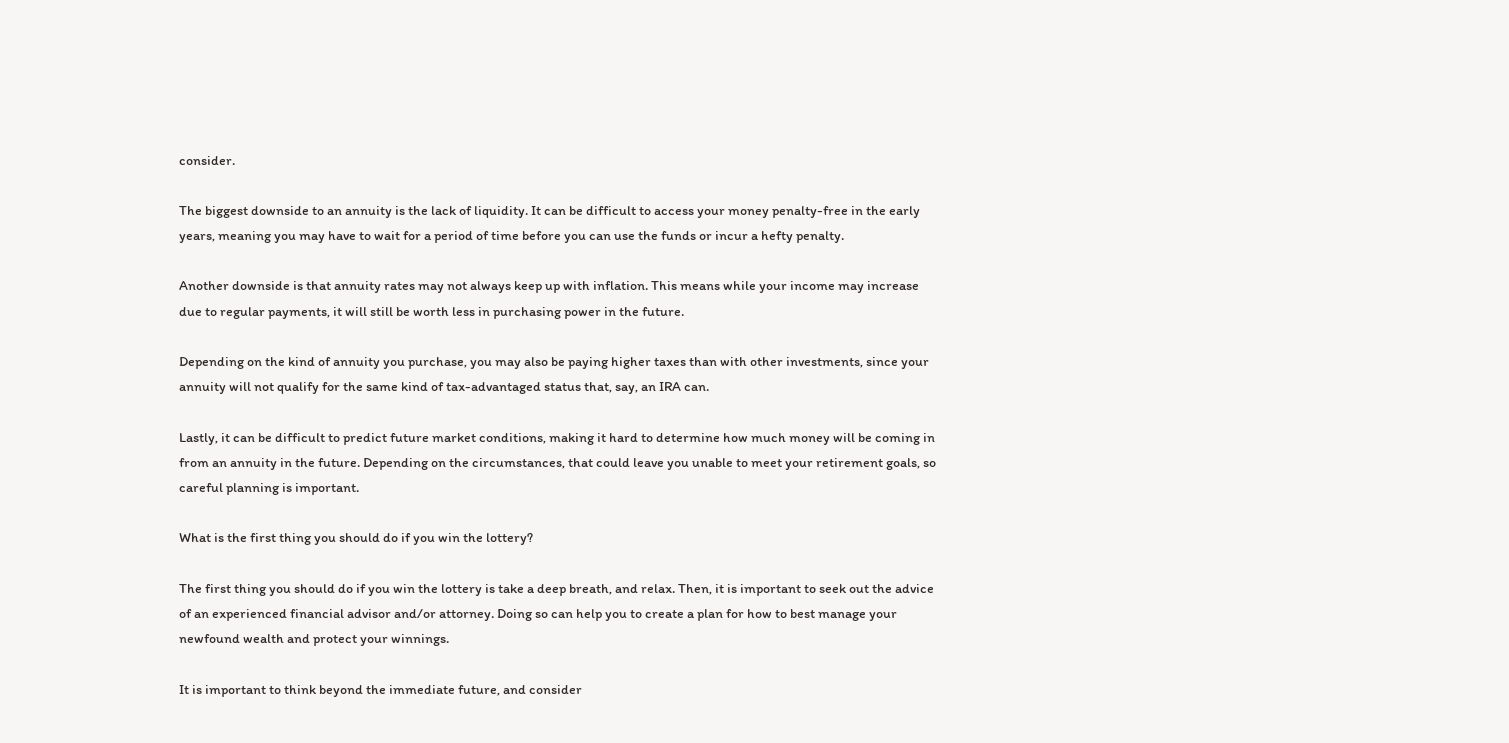consider.

The biggest downside to an annuity is the lack of liquidity. It can be difficult to access your money penalty-free in the early years, meaning you may have to wait for a period of time before you can use the funds or incur a hefty penalty.

Another downside is that annuity rates may not always keep up with inflation. This means while your income may increase due to regular payments, it will still be worth less in purchasing power in the future.

Depending on the kind of annuity you purchase, you may also be paying higher taxes than with other investments, since your annuity will not qualify for the same kind of tax-advantaged status that, say, an IRA can.

Lastly, it can be difficult to predict future market conditions, making it hard to determine how much money will be coming in from an annuity in the future. Depending on the circumstances, that could leave you unable to meet your retirement goals, so careful planning is important.

What is the first thing you should do if you win the lottery?

The first thing you should do if you win the lottery is take a deep breath, and relax. Then, it is important to seek out the advice of an experienced financial advisor and/or attorney. Doing so can help you to create a plan for how to best manage your newfound wealth and protect your winnings.

It is important to think beyond the immediate future, and consider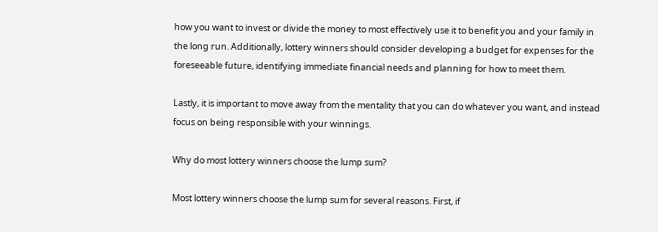how you want to invest or divide the money to most effectively use it to benefit you and your family in the long run. Additionally, lottery winners should consider developing a budget for expenses for the foreseeable future, identifying immediate financial needs and planning for how to meet them.

Lastly, it is important to move away from the mentality that you can do whatever you want, and instead focus on being responsible with your winnings.

Why do most lottery winners choose the lump sum?

Most lottery winners choose the lump sum for several reasons. First, if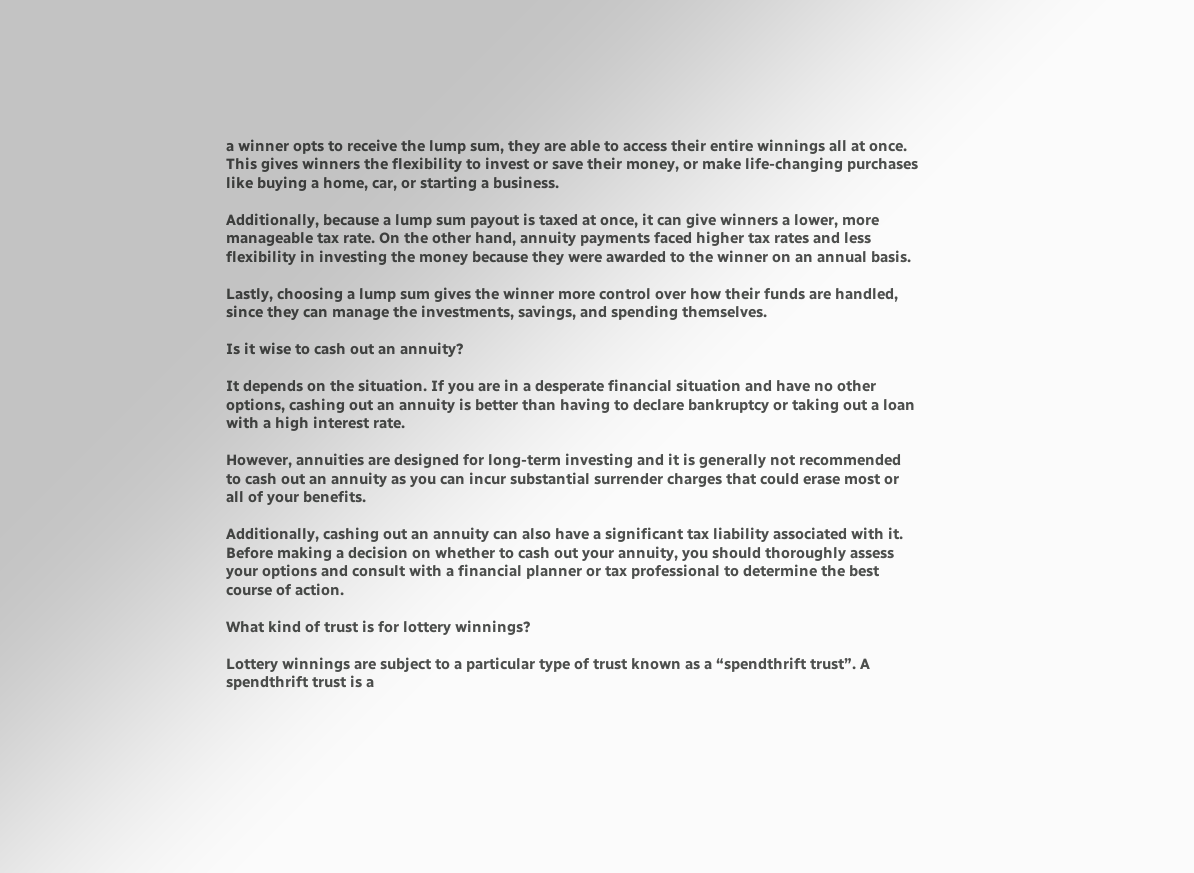a winner opts to receive the lump sum, they are able to access their entire winnings all at once. This gives winners the flexibility to invest or save their money, or make life-changing purchases like buying a home, car, or starting a business.

Additionally, because a lump sum payout is taxed at once, it can give winners a lower, more manageable tax rate. On the other hand, annuity payments faced higher tax rates and less flexibility in investing the money because they were awarded to the winner on an annual basis.

Lastly, choosing a lump sum gives the winner more control over how their funds are handled, since they can manage the investments, savings, and spending themselves.

Is it wise to cash out an annuity?

It depends on the situation. If you are in a desperate financial situation and have no other options, cashing out an annuity is better than having to declare bankruptcy or taking out a loan with a high interest rate.

However, annuities are designed for long-term investing and it is generally not recommended to cash out an annuity as you can incur substantial surrender charges that could erase most or all of your benefits.

Additionally, cashing out an annuity can also have a significant tax liability associated with it. Before making a decision on whether to cash out your annuity, you should thoroughly assess your options and consult with a financial planner or tax professional to determine the best course of action.

What kind of trust is for lottery winnings?

Lottery winnings are subject to a particular type of trust known as a “spendthrift trust”. A spendthrift trust is a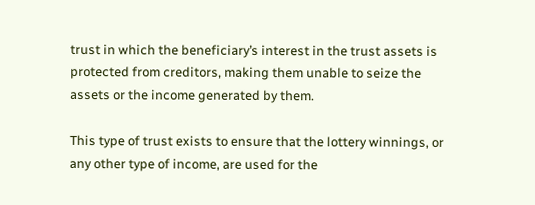trust in which the beneficiary’s interest in the trust assets is protected from creditors, making them unable to seize the assets or the income generated by them.

This type of trust exists to ensure that the lottery winnings, or any other type of income, are used for the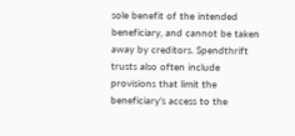sole benefit of the intended beneficiary, and cannot be taken away by creditors. Spendthrift trusts also often include provisions that limit the beneficiary’s access to the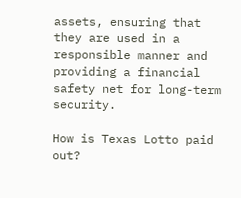assets, ensuring that they are used in a responsible manner and providing a financial safety net for long-term security.

How is Texas Lotto paid out?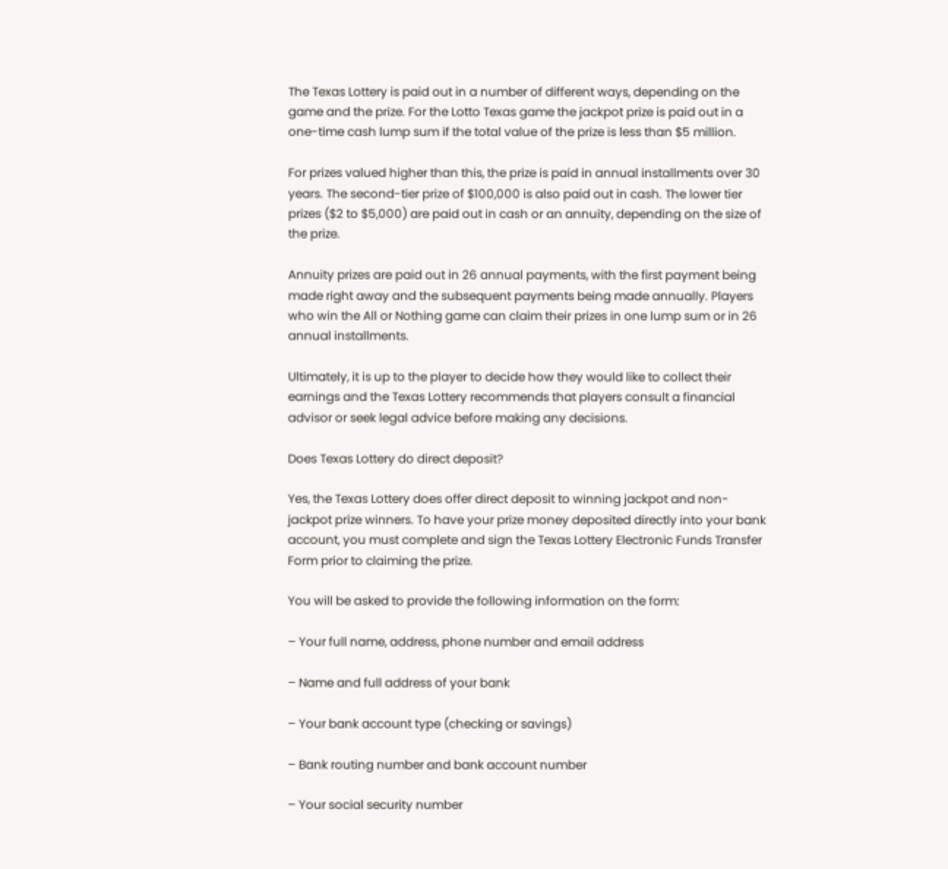The Texas Lottery is paid out in a number of different ways, depending on the game and the prize. For the Lotto Texas game the jackpot prize is paid out in a one-time cash lump sum if the total value of the prize is less than $5 million.

For prizes valued higher than this, the prize is paid in annual installments over 30 years. The second-tier prize of $100,000 is also paid out in cash. The lower tier prizes ($2 to $5,000) are paid out in cash or an annuity, depending on the size of the prize.

Annuity prizes are paid out in 26 annual payments, with the first payment being made right away and the subsequent payments being made annually. Players who win the All or Nothing game can claim their prizes in one lump sum or in 26 annual installments.

Ultimately, it is up to the player to decide how they would like to collect their earnings and the Texas Lottery recommends that players consult a financial advisor or seek legal advice before making any decisions.

Does Texas Lottery do direct deposit?

Yes, the Texas Lottery does offer direct deposit to winning jackpot and non-jackpot prize winners. To have your prize money deposited directly into your bank account, you must complete and sign the Texas Lottery Electronic Funds Transfer Form prior to claiming the prize.

You will be asked to provide the following information on the form:

– Your full name, address, phone number and email address

– Name and full address of your bank

– Your bank account type (checking or savings)

– Bank routing number and bank account number

– Your social security number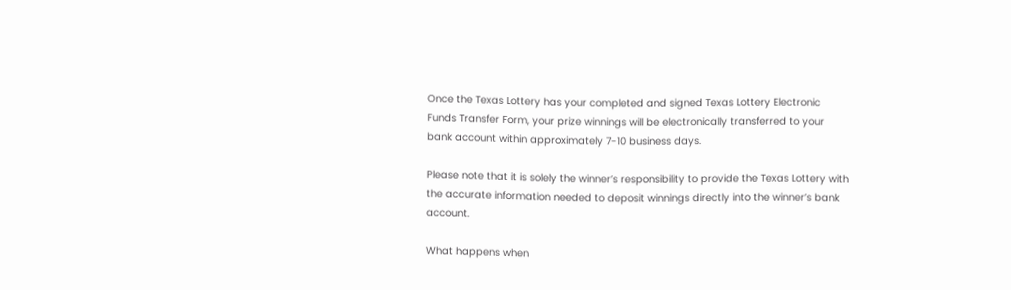Once the Texas Lottery has your completed and signed Texas Lottery Electronic Funds Transfer Form, your prize winnings will be electronically transferred to your bank account within approximately 7-10 business days.

Please note that it is solely the winner’s responsibility to provide the Texas Lottery with the accurate information needed to deposit winnings directly into the winner’s bank account.

What happens when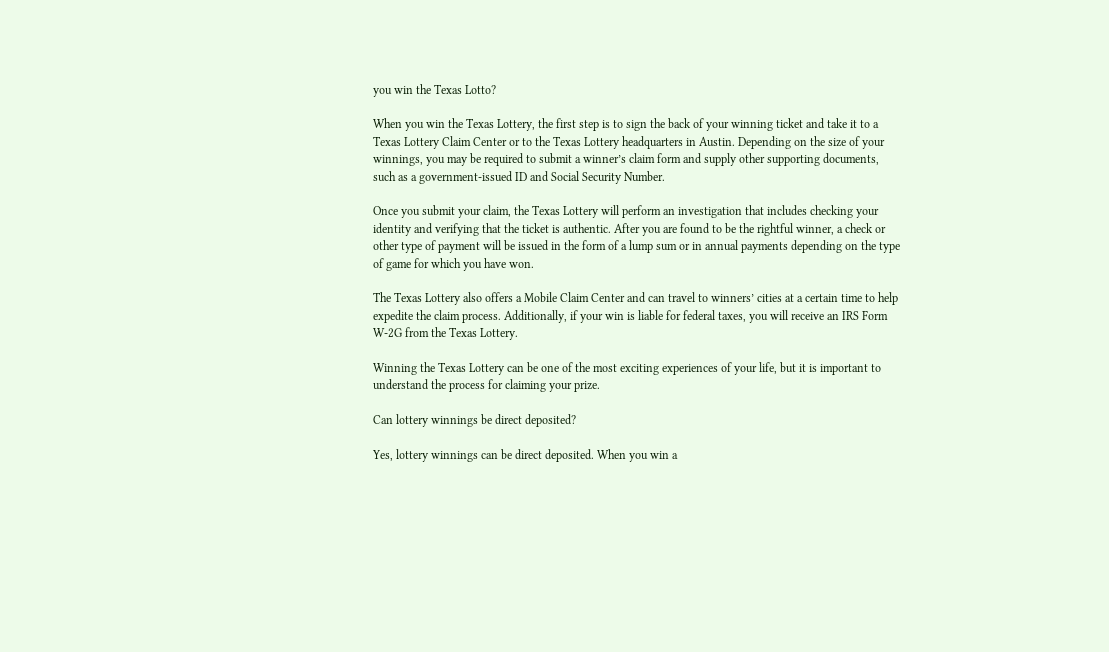you win the Texas Lotto?

When you win the Texas Lottery, the first step is to sign the back of your winning ticket and take it to a Texas Lottery Claim Center or to the Texas Lottery headquarters in Austin. Depending on the size of your winnings, you may be required to submit a winner’s claim form and supply other supporting documents, such as a government-issued ID and Social Security Number.

Once you submit your claim, the Texas Lottery will perform an investigation that includes checking your identity and verifying that the ticket is authentic. After you are found to be the rightful winner, a check or other type of payment will be issued in the form of a lump sum or in annual payments depending on the type of game for which you have won.

The Texas Lottery also offers a Mobile Claim Center and can travel to winners’ cities at a certain time to help expedite the claim process. Additionally, if your win is liable for federal taxes, you will receive an IRS Form W-2G from the Texas Lottery.

Winning the Texas Lottery can be one of the most exciting experiences of your life, but it is important to understand the process for claiming your prize.

Can lottery winnings be direct deposited?

Yes, lottery winnings can be direct deposited. When you win a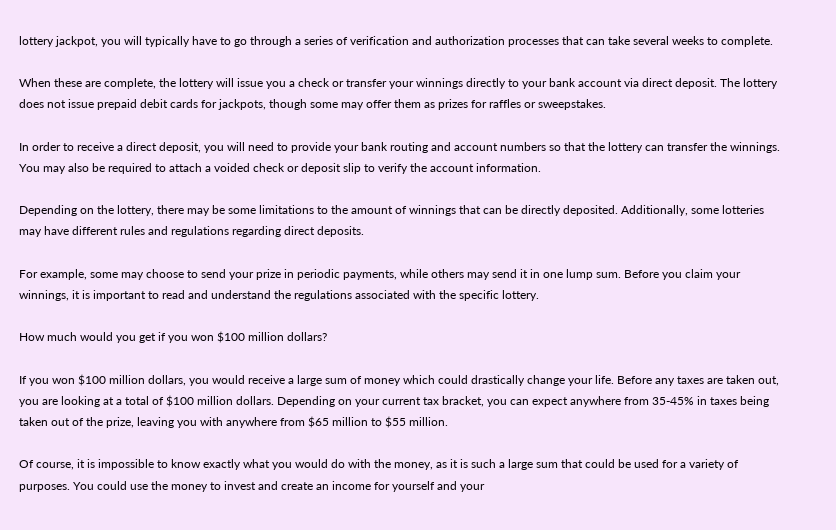lottery jackpot, you will typically have to go through a series of verification and authorization processes that can take several weeks to complete.

When these are complete, the lottery will issue you a check or transfer your winnings directly to your bank account via direct deposit. The lottery does not issue prepaid debit cards for jackpots, though some may offer them as prizes for raffles or sweepstakes.

In order to receive a direct deposit, you will need to provide your bank routing and account numbers so that the lottery can transfer the winnings. You may also be required to attach a voided check or deposit slip to verify the account information.

Depending on the lottery, there may be some limitations to the amount of winnings that can be directly deposited. Additionally, some lotteries may have different rules and regulations regarding direct deposits.

For example, some may choose to send your prize in periodic payments, while others may send it in one lump sum. Before you claim your winnings, it is important to read and understand the regulations associated with the specific lottery.

How much would you get if you won $100 million dollars?

If you won $100 million dollars, you would receive a large sum of money which could drastically change your life. Before any taxes are taken out, you are looking at a total of $100 million dollars. Depending on your current tax bracket, you can expect anywhere from 35-45% in taxes being taken out of the prize, leaving you with anywhere from $65 million to $55 million.

Of course, it is impossible to know exactly what you would do with the money, as it is such a large sum that could be used for a variety of purposes. You could use the money to invest and create an income for yourself and your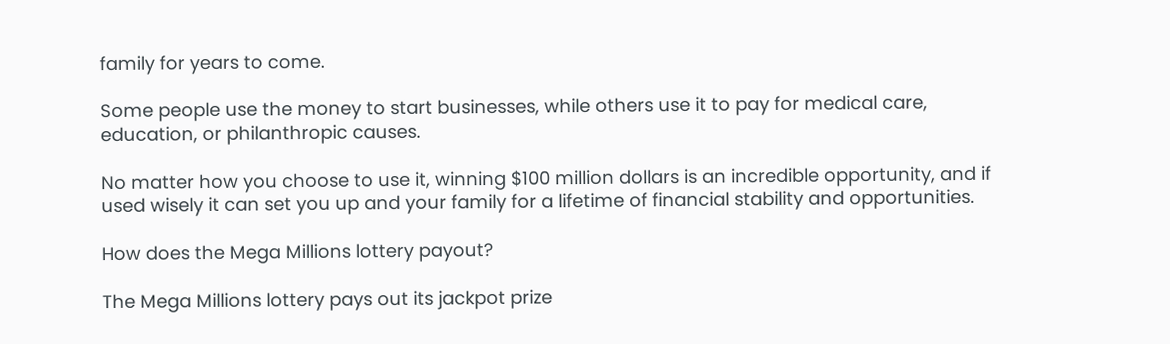family for years to come.

Some people use the money to start businesses, while others use it to pay for medical care, education, or philanthropic causes.

No matter how you choose to use it, winning $100 million dollars is an incredible opportunity, and if used wisely it can set you up and your family for a lifetime of financial stability and opportunities.

How does the Mega Millions lottery payout?

The Mega Millions lottery pays out its jackpot prize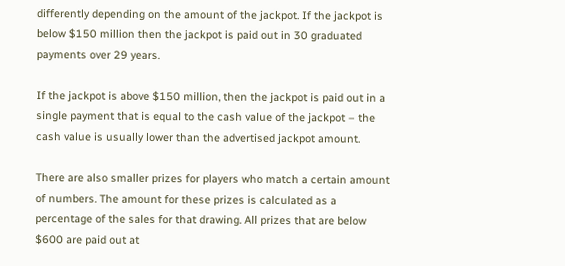differently depending on the amount of the jackpot. If the jackpot is below $150 million then the jackpot is paid out in 30 graduated payments over 29 years.

If the jackpot is above $150 million, then the jackpot is paid out in a single payment that is equal to the cash value of the jackpot – the cash value is usually lower than the advertised jackpot amount.

There are also smaller prizes for players who match a certain amount of numbers. The amount for these prizes is calculated as a percentage of the sales for that drawing. All prizes that are below $600 are paid out at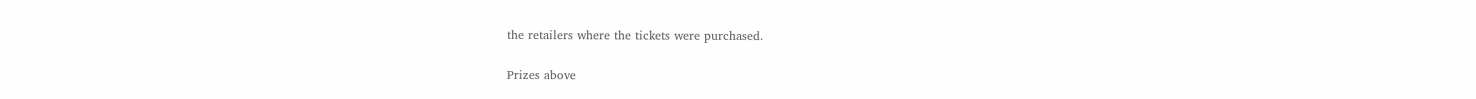the retailers where the tickets were purchased.

Prizes above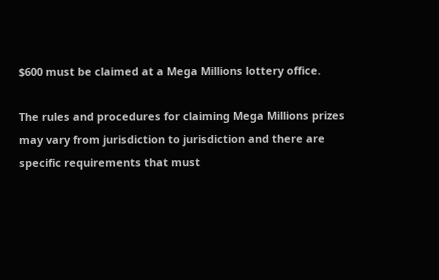$600 must be claimed at a Mega Millions lottery office.

The rules and procedures for claiming Mega Millions prizes may vary from jurisdiction to jurisdiction and there are specific requirements that must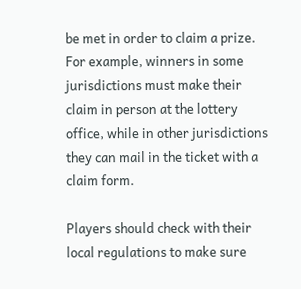be met in order to claim a prize. For example, winners in some jurisdictions must make their claim in person at the lottery office, while in other jurisdictions they can mail in the ticket with a claim form.

Players should check with their local regulations to make sure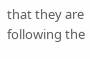that they are following the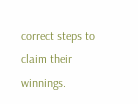correct steps to claim their winnings.